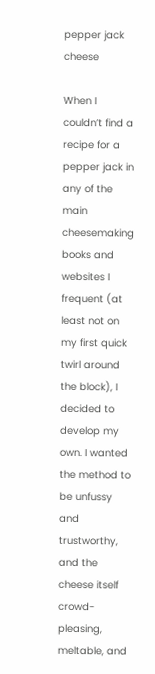pepper jack cheese

When I couldn’t find a recipe for a pepper jack in any of the main cheesemaking books and websites I frequent (at least not on my first quick twirl around the block), I decided to develop my own. I wanted the method to be unfussy and trustworthy, and the cheese itself crowd-pleasing, meltable, and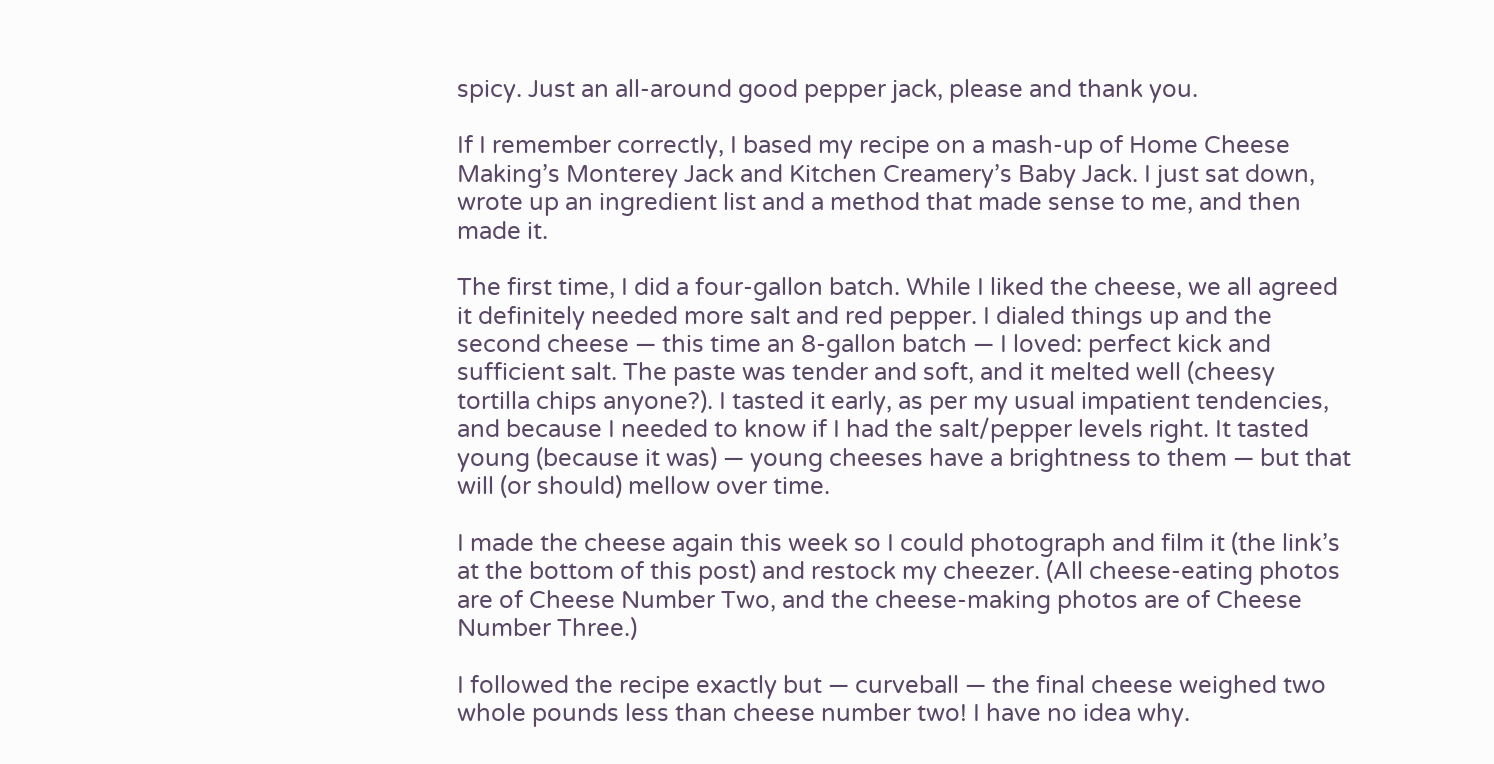spicy. Just an all-around good pepper jack, please and thank you.

If I remember correctly, I based my recipe on a mash-up of Home Cheese Making’s Monterey Jack and Kitchen Creamery’s Baby Jack. I just sat down, wrote up an ingredient list and a method that made sense to me, and then made it.

The first time, I did a four-gallon batch. While I liked the cheese, we all agreed it definitely needed more salt and red pepper. I dialed things up and the second cheese — this time an 8-gallon batch — I loved: perfect kick and sufficient salt. The paste was tender and soft, and it melted well (cheesy tortilla chips anyone?). I tasted it early, as per my usual impatient tendencies, and because I needed to know if I had the salt/pepper levels right. It tasted young (because it was) — young cheeses have a brightness to them — but that will (or should) mellow over time.

I made the cheese again this week so I could photograph and film it (the link’s at the bottom of this post) and restock my cheezer. (All cheese-eating photos are of Cheese Number Two, and the cheese-making photos are of Cheese Number Three.)

I followed the recipe exactly but — curveball — the final cheese weighed two whole pounds less than cheese number two! I have no idea why.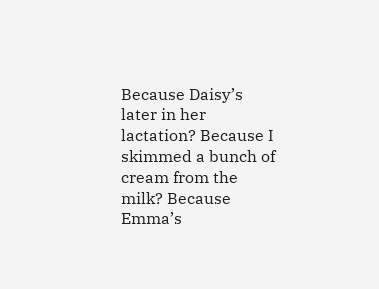Because Daisy’s later in her lactation? Because I skimmed a bunch of cream from the milk? Because Emma’s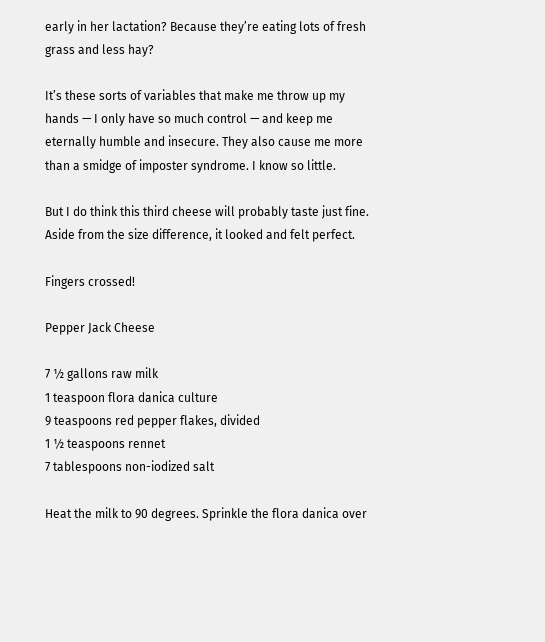early in her lactation? Because they’re eating lots of fresh grass and less hay?

It’s these sorts of variables that make me throw up my hands — I only have so much control — and keep me eternally humble and insecure. They also cause me more than a smidge of imposter syndrome. I know so little.

But I do think this third cheese will probably taste just fine. Aside from the size difference, it looked and felt perfect.

Fingers crossed!

Pepper Jack Cheese

7 ½ gallons raw milk
1 teaspoon flora danica culture
9 teaspoons red pepper flakes, divided
1 ½ teaspoons rennet
7 tablespoons non-iodized salt

Heat the milk to 90 degrees. Sprinkle the flora danica over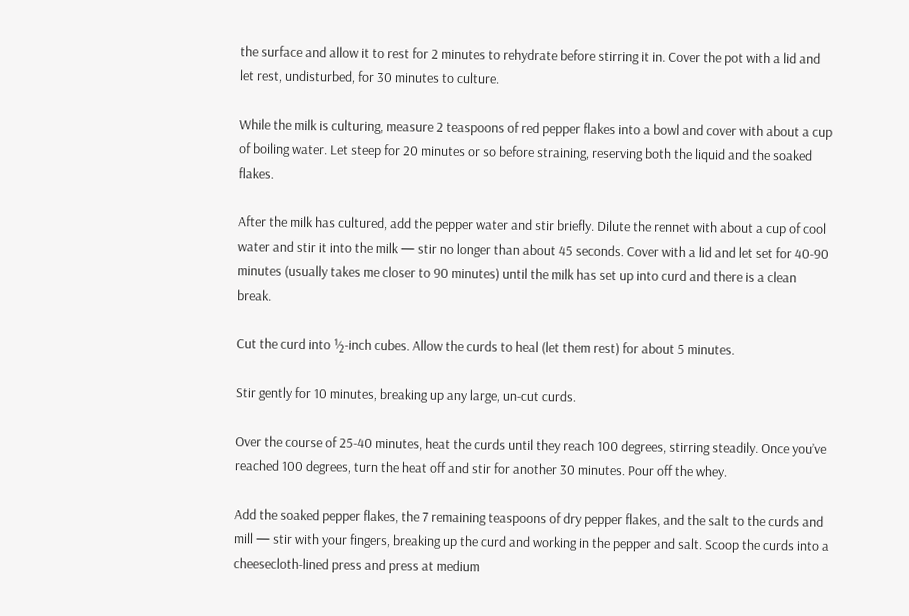the surface and allow it to rest for 2 minutes to rehydrate before stirring it in. Cover the pot with a lid and let rest, undisturbed, for 30 minutes to culture.

While the milk is culturing, measure 2 teaspoons of red pepper flakes into a bowl and cover with about a cup of boiling water. Let steep for 20 minutes or so before straining, reserving both the liquid and the soaked flakes.

After the milk has cultured, add the pepper water and stir briefly. Dilute the rennet with about a cup of cool water and stir it into the milk — stir no longer than about 45 seconds. Cover with a lid and let set for 40-90 minutes (usually takes me closer to 90 minutes) until the milk has set up into curd and there is a clean break.

Cut the curd into ½-inch cubes. Allow the curds to heal (let them rest) for about 5 minutes.

Stir gently for 10 minutes, breaking up any large, un-cut curds.

Over the course of 25-40 minutes, heat the curds until they reach 100 degrees, stirring steadily. Once you’ve reached 100 degrees, turn the heat off and stir for another 30 minutes. Pour off the whey.

Add the soaked pepper flakes, the 7 remaining teaspoons of dry pepper flakes, and the salt to the curds and mill — stir with your fingers, breaking up the curd and working in the pepper and salt. Scoop the curds into a cheesecloth-lined press and press at medium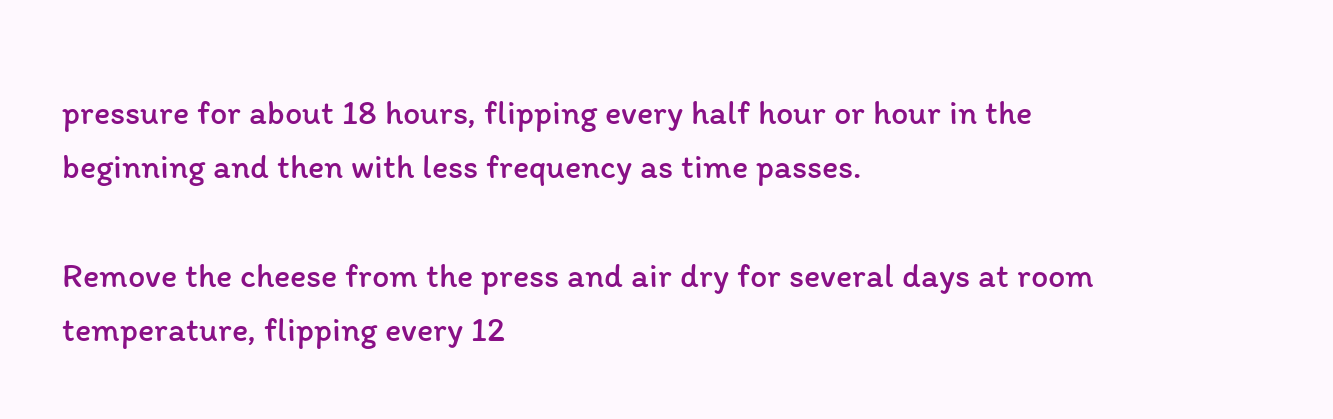pressure for about 18 hours, flipping every half hour or hour in the beginning and then with less frequency as time passes.

Remove the cheese from the press and air dry for several days at room temperature, flipping every 12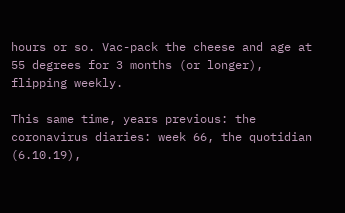hours or so. Vac-pack the cheese and age at 55 degrees for 3 months (or longer), flipping weekly.

This same time, years previous: the coronavirus diaries: week 66, the quotidian (6.10.19),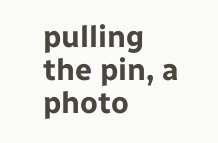pulling the pin, a photo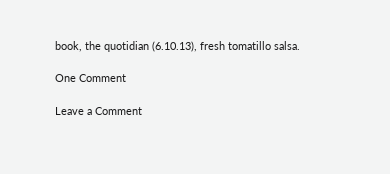book, the quotidian (6.10.13), fresh tomatillo salsa.

One Comment

Leave a Comment